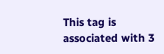This tag is associated with 3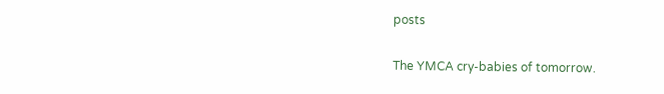posts

The YMCA cry-babies of tomorrow.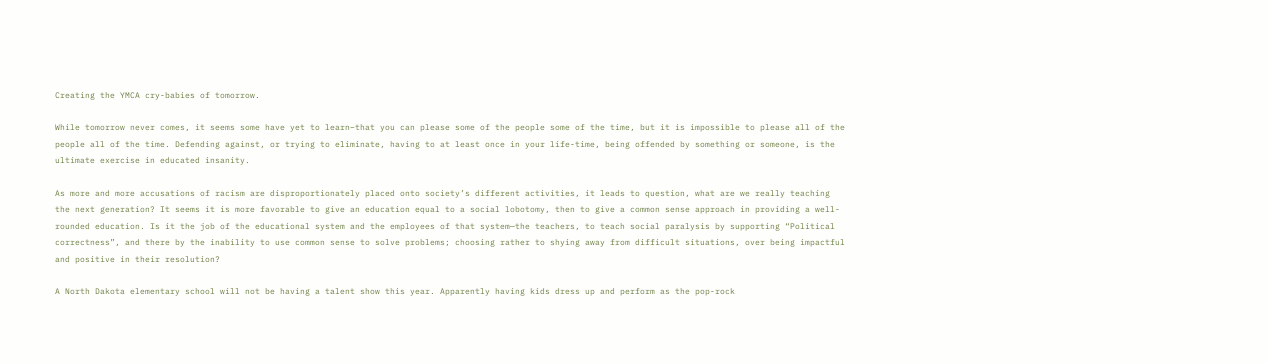Creating the YMCA cry-babies of tomorrow.

While tomorrow never comes, it seems some have yet to learn–that you can please some of the people some of the time, but it is impossible to please all of the people all of the time. Defending against, or trying to eliminate, having to at least once in your life-time, being offended by something or someone, is the ultimate exercise in educated insanity.

As more and more accusations of racism are disproportionately placed onto society’s different activities, it leads to question, what are we really teaching the next generation? It seems it is more favorable to give an education equal to a social lobotomy, then to give a common sense approach in providing a well-rounded education. Is it the job of the educational system and the employees of that system—the teachers, to teach social paralysis by supporting “Political correctness”, and there by the inability to use common sense to solve problems; choosing rather to shying away from difficult situations, over being impactful and positive in their resolution?

A North Dakota elementary school will not be having a talent show this year. Apparently having kids dress up and perform as the pop-rock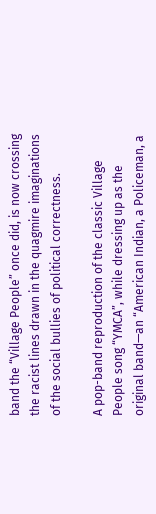band the “Village People” once did, is now crossing the racist lines drawn in the quagmire imaginations of the social bullies of political correctness.

A pop-band reproduction of the classic Village People song “YMCA”, while dressing up as the original band—an “American Indian, a Policeman, a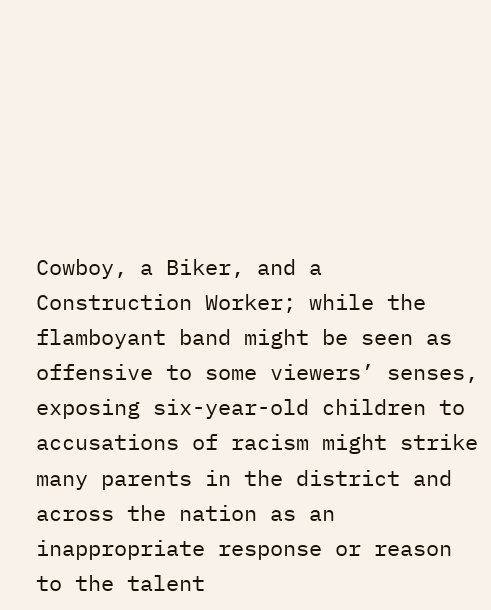Cowboy, a Biker, and a Construction Worker; while the flamboyant band might be seen as offensive to some viewers’ senses, exposing six-year-old children to accusations of racism might strike many parents in the district and across the nation as an inappropriate response or reason to the talent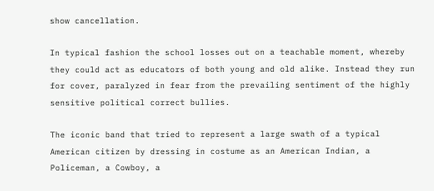show cancellation.

In typical fashion the school losses out on a teachable moment, whereby they could act as educators of both young and old alike. Instead they run for cover, paralyzed in fear from the prevailing sentiment of the highly sensitive political correct bullies.

The iconic band that tried to represent a large swath of a typical American citizen by dressing in costume as an American Indian, a Policeman, a Cowboy, a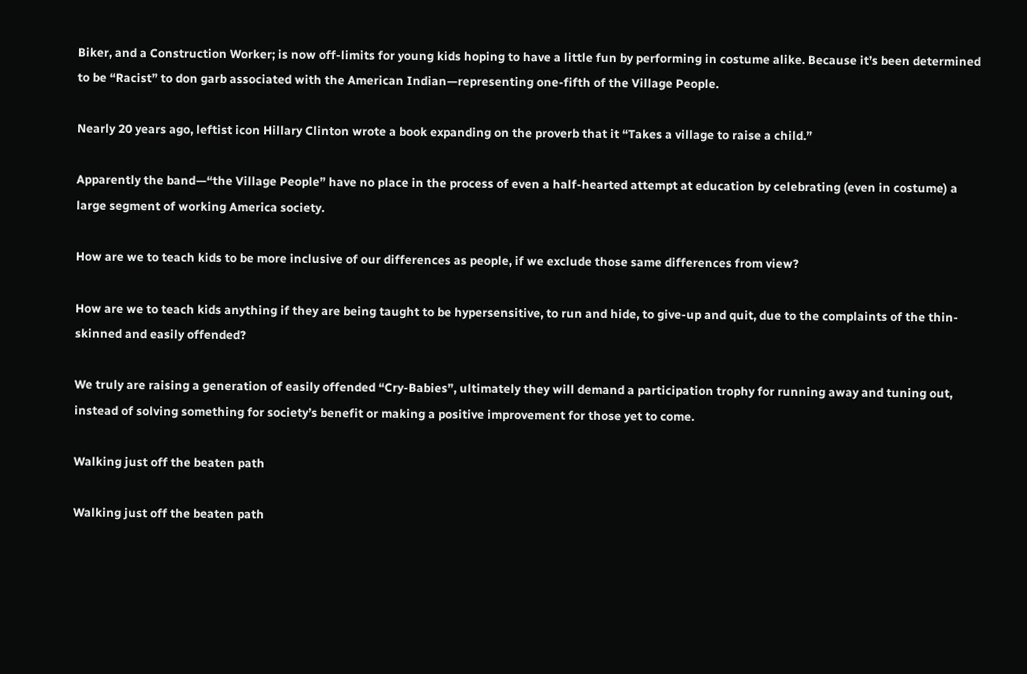Biker, and a Construction Worker; is now off-limits for young kids hoping to have a little fun by performing in costume alike. Because it’s been determined to be “Racist” to don garb associated with the American Indian—representing one-fifth of the Village People.

Nearly 20 years ago, leftist icon Hillary Clinton wrote a book expanding on the proverb that it “Takes a village to raise a child.”

Apparently the band—“the Village People” have no place in the process of even a half-hearted attempt at education by celebrating (even in costume) a large segment of working America society.

How are we to teach kids to be more inclusive of our differences as people, if we exclude those same differences from view?

How are we to teach kids anything if they are being taught to be hypersensitive, to run and hide, to give-up and quit, due to the complaints of the thin-skinned and easily offended?

We truly are raising a generation of easily offended “Cry-Babies”, ultimately they will demand a participation trophy for running away and tuning out, instead of solving something for society’s benefit or making a positive improvement for those yet to come.

Walking just off the beaten path

Walking just off the beaten path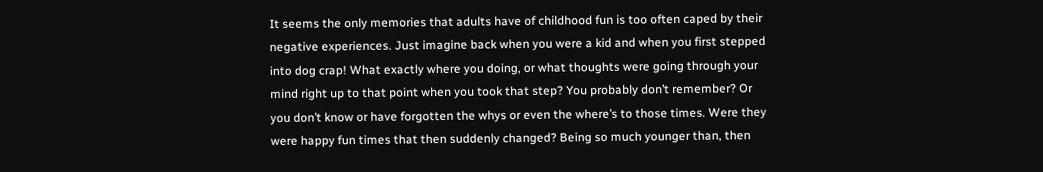It seems the only memories that adults have of childhood fun is too often caped by their negative experiences. Just imagine back when you were a kid and when you first stepped into dog crap! What exactly where you doing, or what thoughts were going through your mind right up to that point when you took that step? You probably don’t remember? Or you don’t know or have forgotten the whys or even the where’s to those times. Were they were happy fun times that then suddenly changed? Being so much younger than, then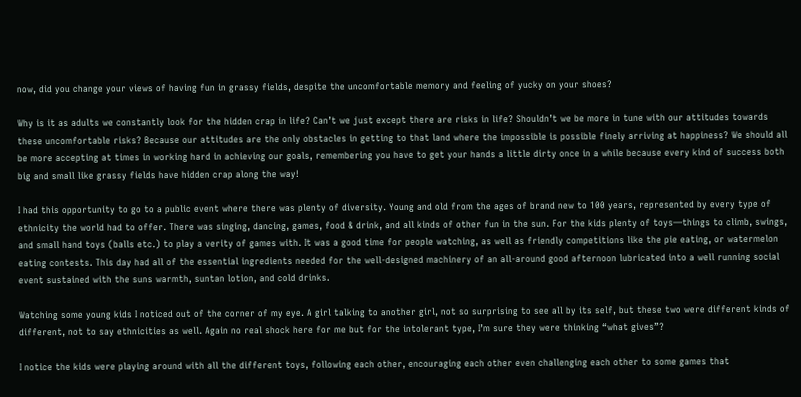now, did you change your views of having fun in grassy fields, despite the uncomfortable memory and feeling of yucky on your shoes?

Why is it as adults we constantly look for the hidden crap in life? Can’t we just except there are risks in life? Shouldn’t we be more in tune with our attitudes towards these uncomfortable risks? Because our attitudes are the only obstacles in getting to that land where the impossible is possible finely arriving at happiness? We should all be more accepting at times in working hard in achieving our goals, remembering you have to get your hands a little dirty once in a while because every kind of success both big and small like grassy fields have hidden crap along the way!

I had this opportunity to go to a public event where there was plenty of diversity. Young and old from the ages of brand new to 100 years, represented by every type of ethnicity the world had to offer. There was singing, dancing, games, food & drink, and all kinds of other fun in the sun. For the kids plenty of toys—things to climb, swings, and small hand toys (balls etc.) to play a verity of games with. It was a good time for people watching, as well as friendly competitions like the pie eating, or watermelon eating contests. This day had all of the essential ingredients needed for the well-designed machinery of an all-around good afternoon lubricated into a well running social event sustained with the suns warmth, suntan lotion, and cold drinks.

Watching some young kids I noticed out of the corner of my eye. A girl talking to another girl, not so surprising to see all by its self, but these two were different kinds of different, not to say ethnicities as well. Again no real shock here for me but for the intolerant type, I’m sure they were thinking “what gives”?

I notice the kids were playing around with all the different toys, following each other, encouraging each other even challenging each other to some games that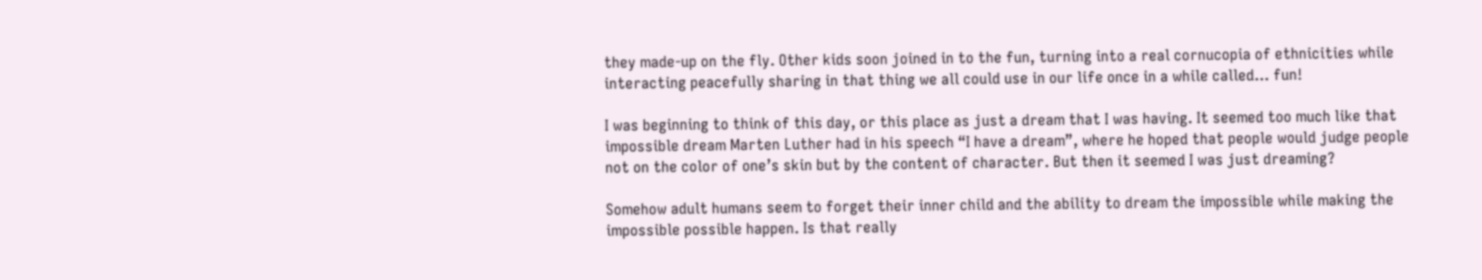they made-up on the fly. Other kids soon joined in to the fun, turning into a real cornucopia of ethnicities while interacting peacefully sharing in that thing we all could use in our life once in a while called… fun!

I was beginning to think of this day, or this place as just a dream that I was having. It seemed too much like that impossible dream Marten Luther had in his speech “I have a dream”, where he hoped that people would judge people not on the color of one’s skin but by the content of character. But then it seemed I was just dreaming?

Somehow adult humans seem to forget their inner child and the ability to dream the impossible while making the impossible possible happen. Is that really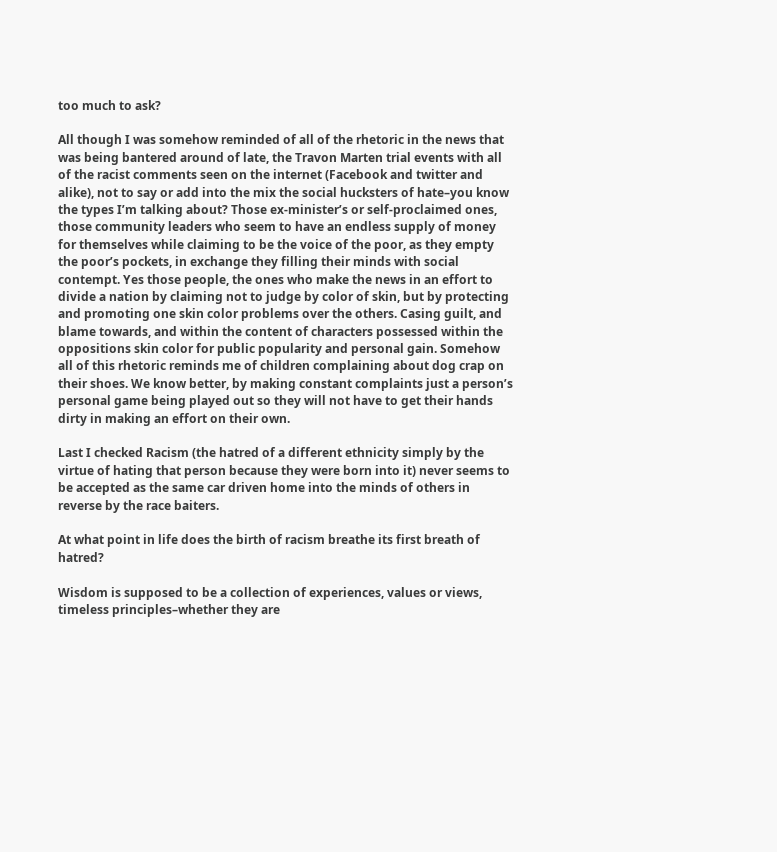too much to ask?

All though I was somehow reminded of all of the rhetoric in the news that was being bantered around of late, the Travon Marten trial events with all of the racist comments seen on the internet (Facebook and twitter and alike), not to say or add into the mix the social hucksters of hate–you know the types I’m talking about? Those ex-minister’s or self-proclaimed ones, those community leaders who seem to have an endless supply of money for themselves while claiming to be the voice of the poor, as they empty the poor’s pockets, in exchange they filling their minds with social contempt. Yes those people, the ones who make the news in an effort to divide a nation by claiming not to judge by color of skin, but by protecting and promoting one skin color problems over the others. Casing guilt, and blame towards, and within the content of characters possessed within the oppositions skin color for public popularity and personal gain. Somehow all of this rhetoric reminds me of children complaining about dog crap on their shoes. We know better, by making constant complaints just a person’s personal game being played out so they will not have to get their hands dirty in making an effort on their own.

Last I checked Racism (the hatred of a different ethnicity simply by the virtue of hating that person because they were born into it) never seems to be accepted as the same car driven home into the minds of others in reverse by the race baiters.

At what point in life does the birth of racism breathe its first breath of hatred?

Wisdom is supposed to be a collection of experiences, values or views, timeless principles–whether they are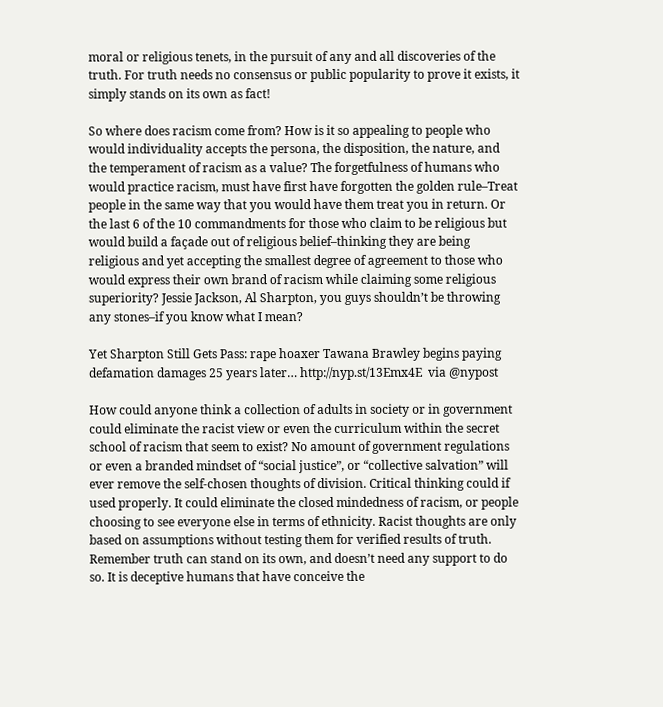moral or religious tenets, in the pursuit of any and all discoveries of the truth. For truth needs no consensus or public popularity to prove it exists, it simply stands on its own as fact!

So where does racism come from? How is it so appealing to people who would individuality accepts the persona, the disposition, the nature, and the temperament of racism as a value? The forgetfulness of humans who would practice racism, must have first have forgotten the golden rule–Treat people in the same way that you would have them treat you in return. Or the last 6 of the 10 commandments for those who claim to be religious but would build a façade out of religious belief–thinking they are being religious and yet accepting the smallest degree of agreement to those who would express their own brand of racism while claiming some religious superiority? Jessie Jackson, Al Sharpton, you guys shouldn’t be throwing any stones–if you know what I mean?

Yet Sharpton Still Gets Pass: rape hoaxer Tawana Brawley begins paying defamation damages 25 years later… http://nyp.st/13Emx4E  via @nypost

How could anyone think a collection of adults in society or in government could eliminate the racist view or even the curriculum within the secret school of racism that seem to exist? No amount of government regulations or even a branded mindset of “social justice”, or “collective salvation” will ever remove the self-chosen thoughts of division. Critical thinking could if used properly. It could eliminate the closed mindedness of racism, or people choosing to see everyone else in terms of ethnicity. Racist thoughts are only based on assumptions without testing them for verified results of truth. Remember truth can stand on its own, and doesn’t need any support to do so. It is deceptive humans that have conceive the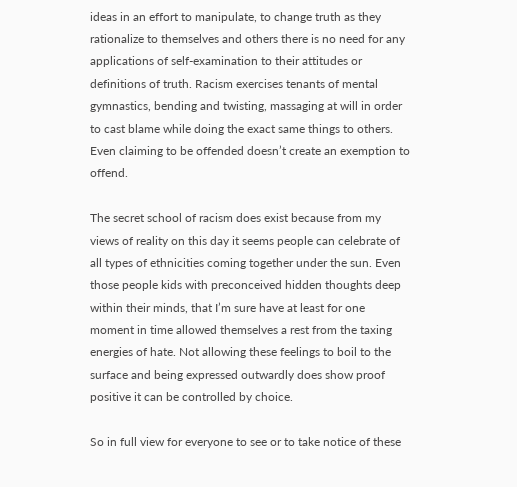ideas in an effort to manipulate, to change truth as they rationalize to themselves and others there is no need for any applications of self-examination to their attitudes or definitions of truth. Racism exercises tenants of mental gymnastics, bending and twisting, massaging at will in order to cast blame while doing the exact same things to others. Even claiming to be offended doesn’t create an exemption to offend.

The secret school of racism does exist because from my views of reality on this day it seems people can celebrate of all types of ethnicities coming together under the sun. Even those people kids with preconceived hidden thoughts deep within their minds, that I’m sure have at least for one moment in time allowed themselves a rest from the taxing energies of hate. Not allowing these feelings to boil to the surface and being expressed outwardly does show proof positive it can be controlled by choice.

So in full view for everyone to see or to take notice of these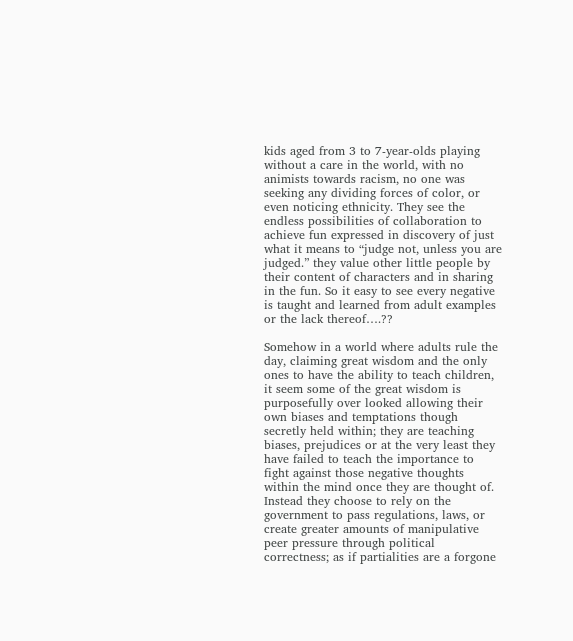kids aged from 3 to 7-year-olds playing without a care in the world, with no animists towards racism, no one was seeking any dividing forces of color, or even noticing ethnicity. They see the endless possibilities of collaboration to achieve fun expressed in discovery of just what it means to “judge not, unless you are judged.” they value other little people by their content of characters and in sharing in the fun. So it easy to see every negative is taught and learned from adult examples or the lack thereof….??

Somehow in a world where adults rule the day, claiming great wisdom and the only ones to have the ability to teach children, it seem some of the great wisdom is purposefully over looked allowing their own biases and temptations though secretly held within; they are teaching biases, prejudices or at the very least they have failed to teach the importance to fight against those negative thoughts within the mind once they are thought of. Instead they choose to rely on the government to pass regulations, laws, or create greater amounts of manipulative peer pressure through political correctness; as if partialities are a forgone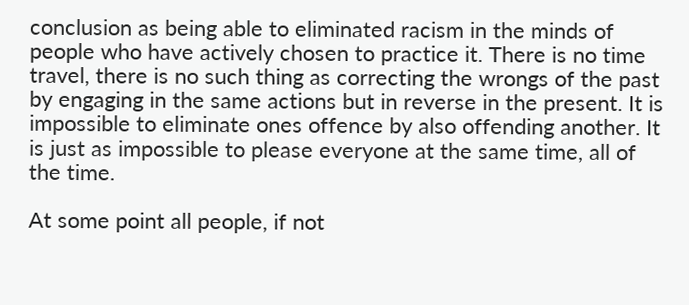conclusion as being able to eliminated racism in the minds of people who have actively chosen to practice it. There is no time travel, there is no such thing as correcting the wrongs of the past by engaging in the same actions but in reverse in the present. It is impossible to eliminate ones offence by also offending another. It is just as impossible to please everyone at the same time, all of the time.

At some point all people, if not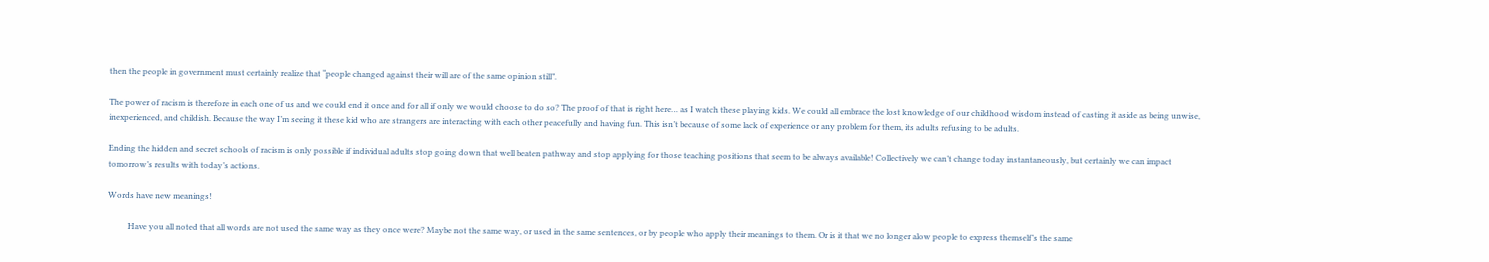then the people in government must certainly realize that “people changed against their will are of the same opinion still”.

The power of racism is therefore in each one of us and we could end it once and for all if only we would choose to do so? The proof of that is right here… as I watch these playing kids. We could all embrace the lost knowledge of our childhood wisdom instead of casting it aside as being unwise, inexperienced, and childish. Because the way I’m seeing it these kid who are strangers are interacting with each other peacefully and having fun. This isn’t because of some lack of experience or any problem for them, its adults refusing to be adults.

Ending the hidden and secret schools of racism is only possible if individual adults stop going down that well beaten pathway and stop applying for those teaching positions that seem to be always available! Collectively we can’t change today instantaneously, but certainly we can impact tomorrow’s results with today’s actions.

Words have new meanings!

          Have you all noted that all words are not used the same way as they once were? Maybe not the same way, or used in the same sentences, or by people who apply their meanings to them. Or is it that we no longer alow people to express themself’s the same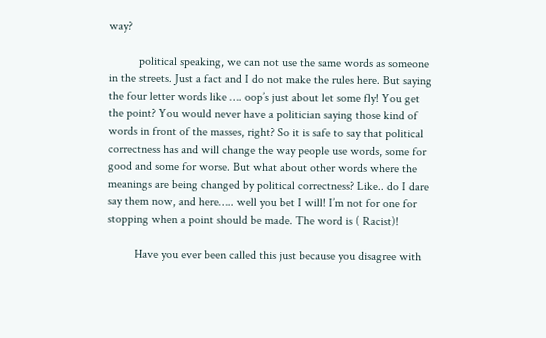way?

          political speaking, we can not use the same words as someone in the streets. Just a fact and I do not make the rules here. But saying the four letter words like …. oop’s just about let some fly! You get the point? You would never have a politician saying those kind of words in front of the masses, right? So it is safe to say that political correctness has and will change the way people use words, some for good and some for worse. But what about other words where the meanings are being changed by political correctness? Like.. do I dare say them now, and here….. well you bet I will! I’m not for one for stopping when a point should be made. The word is ( Racist)!

         Have you ever been called this just because you disagree with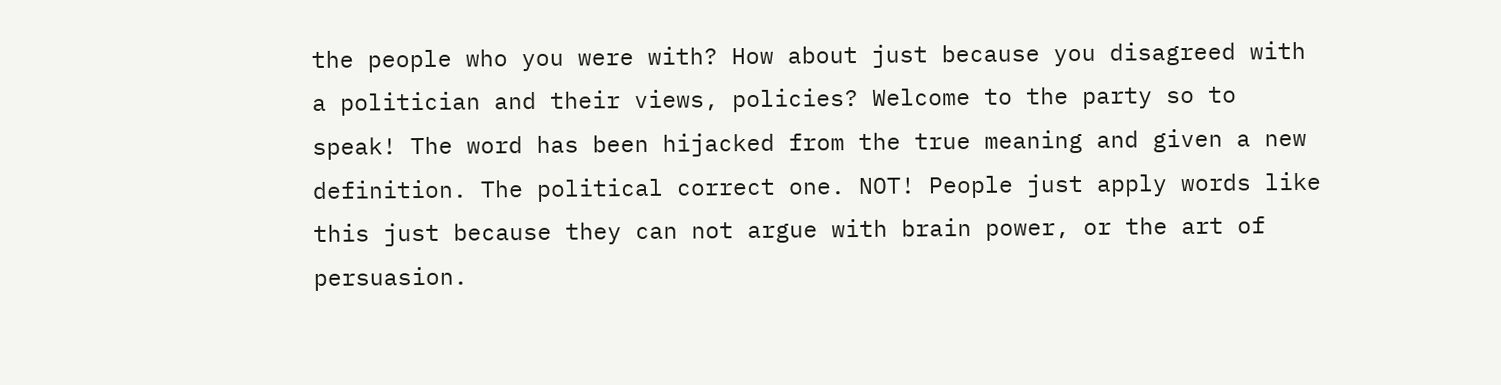the people who you were with? How about just because you disagreed with a politician and their views, policies? Welcome to the party so to speak! The word has been hijacked from the true meaning and given a new definition. The political correct one. NOT! People just apply words like this just because they can not argue with brain power, or the art of persuasion.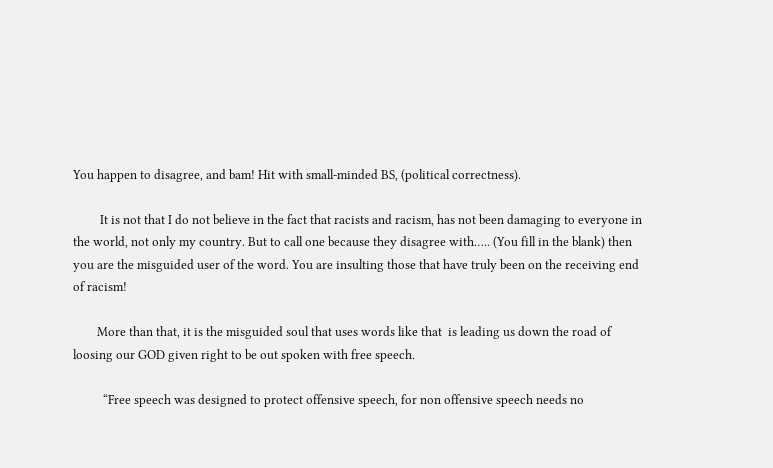You happen to disagree, and bam! Hit with small-minded BS, (political correctness).

         It is not that I do not believe in the fact that racists and racism, has not been damaging to everyone in the world, not only my country. But to call one because they disagree with….. (You fill in the blank) then you are the misguided user of the word. You are insulting those that have truly been on the receiving end of racism!

        More than that, it is the misguided soul that uses words like that  is leading us down the road of loosing our GOD given right to be out spoken with free speech.

          “Free speech was designed to protect offensive speech, for non offensive speech needs no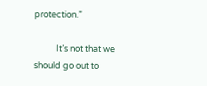protection.”

           It’s not that we should go out to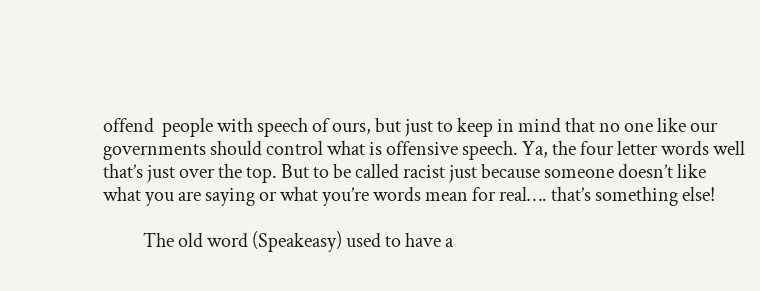offend  people with speech of ours, but just to keep in mind that no one like our governments should control what is offensive speech. Ya, the four letter words well that’s just over the top. But to be called racist just because someone doesn’t like what you are saying or what you’re words mean for real…. that’s something else!

          The old word (Speakeasy) used to have a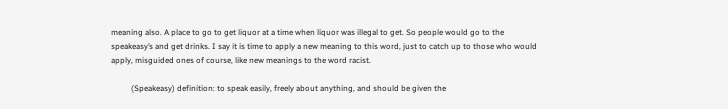meaning also. A place to go to get liquor at a time when liquor was illegal to get. So people would go to the speakeasy’s and get drinks. I say it is time to apply a new meaning to this word, just to catch up to those who would apply, misguided ones of course, like new meanings to the word racist.

          (Speakeasy) definition: to speak easily, freely about anything, and should be given the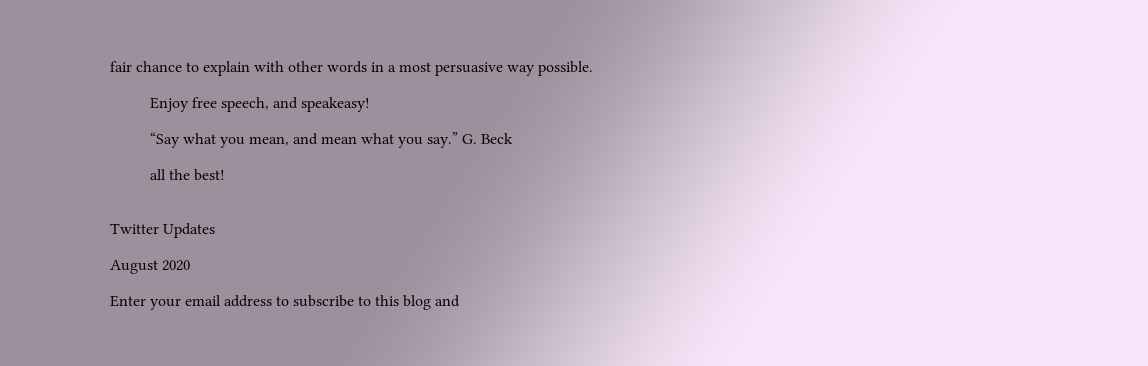fair chance to explain with other words in a most persuasive way possible.

          Enjoy free speech, and speakeasy!

          “Say what you mean, and mean what you say.” G. Beck

          all the best!


Twitter Updates

August 2020

Enter your email address to subscribe to this blog and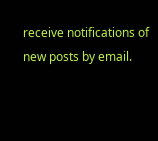receive notifications of new posts by email.